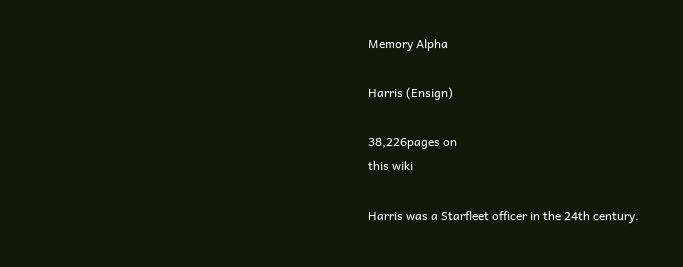Memory Alpha

Harris (Ensign)

38,226pages on
this wiki

Harris was a Starfleet officer in the 24th century.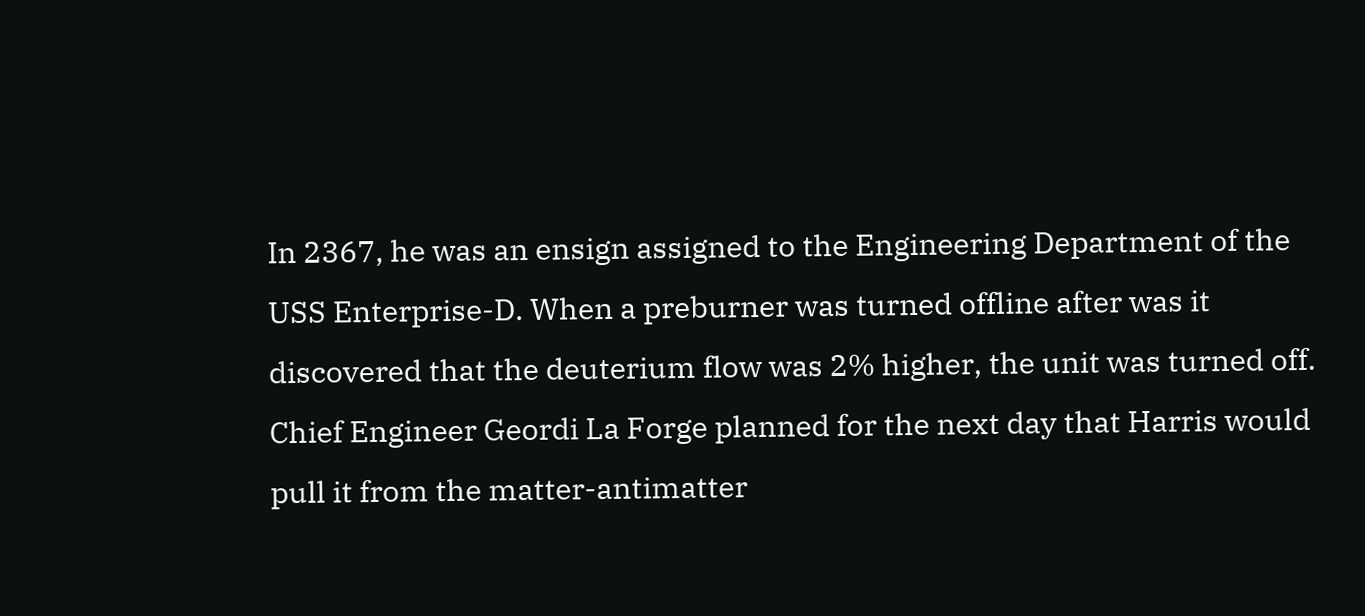In 2367, he was an ensign assigned to the Engineering Department of the USS Enterprise-D. When a preburner was turned offline after was it discovered that the deuterium flow was 2% higher, the unit was turned off. Chief Engineer Geordi La Forge planned for the next day that Harris would pull it from the matter-antimatter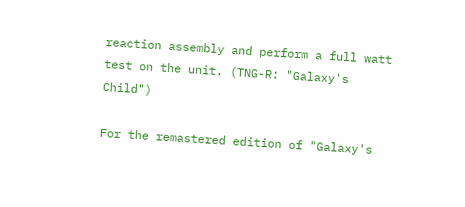reaction assembly and perform a full watt test on the unit. (TNG-R: "Galaxy's Child")

For the remastered edition of "Galaxy's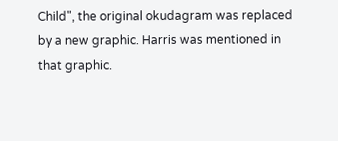Child", the original okudagram was replaced by a new graphic. Harris was mentioned in that graphic.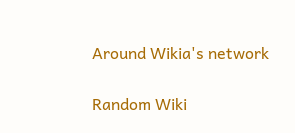Around Wikia's network

Random Wiki